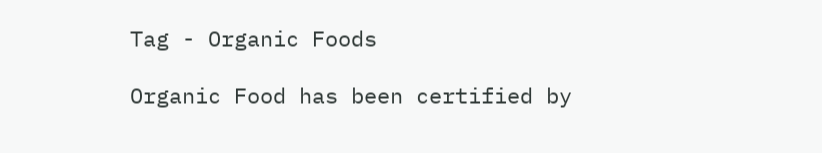Tag - Organic Foods

Organic Food has been certified by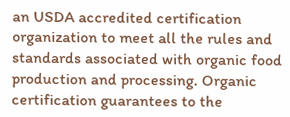an USDA accredited certification organization to meet all the rules and standards associated with organic food production and processing. Organic certification guarantees to the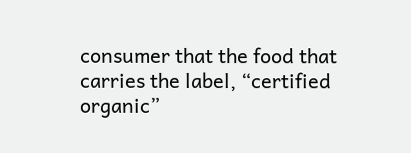consumer that the food that carries the label, “certified organic”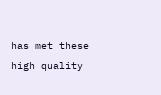has met these high quality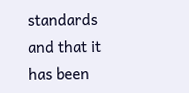standards and that it has been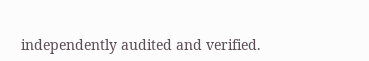independently audited and verified.